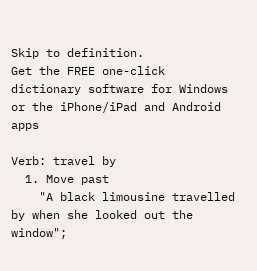Skip to definition.
Get the FREE one-click dictionary software for Windows or the iPhone/iPad and Android apps

Verb: travel by
  1. Move past
    "A black limousine travelled by when she looked out the window";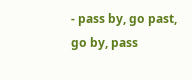- pass by, go past, go by, pass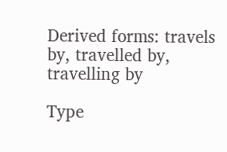Derived forms: travels by, travelled by, travelling by

Type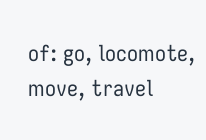of: go, locomote, move, travel